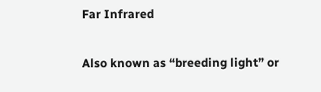Far Infrared

Also known as “breeding light” or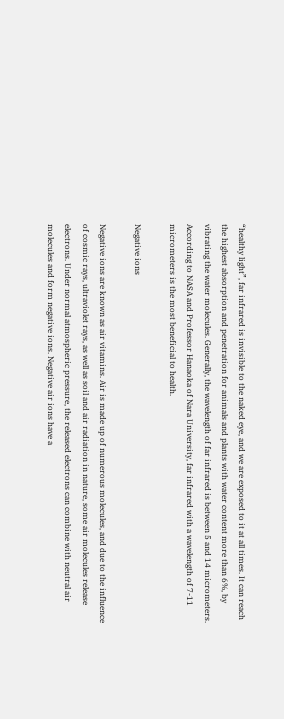“healthy light”, far infrared is invisible to the naked eye, and we are exposed to it at all times. It can reach the highest absorption and penetration for animals and plants with water content more than 6%, by vibrating the water molecules. Generally, the wavelength of far infrared is between 5 and 14 micrometers. According to NASA and Professor Hanaoka of Nara University, far infrared with a wavelength of 7-11 micrometers is the most beneficial to health.

Negative ions

Negative ions are known as air vitamins. Air is made up of numerous molecules, and due to the influence of cosmic rays, ultraviolet rays, as well as soil and air radiation in nature, some air molecules release electrons. Under normal atmospheric pressure, the released electrons can combine with neutral air molecules and form negative ions. Negative air ions have a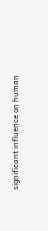significant influence on human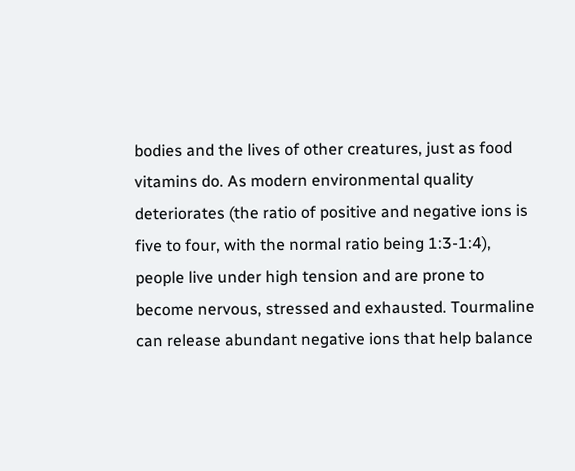bodies and the lives of other creatures, just as food vitamins do. As modern environmental quality deteriorates (the ratio of positive and negative ions is five to four, with the normal ratio being 1:3-1:4), people live under high tension and are prone to become nervous, stressed and exhausted. Tourmaline can release abundant negative ions that help balance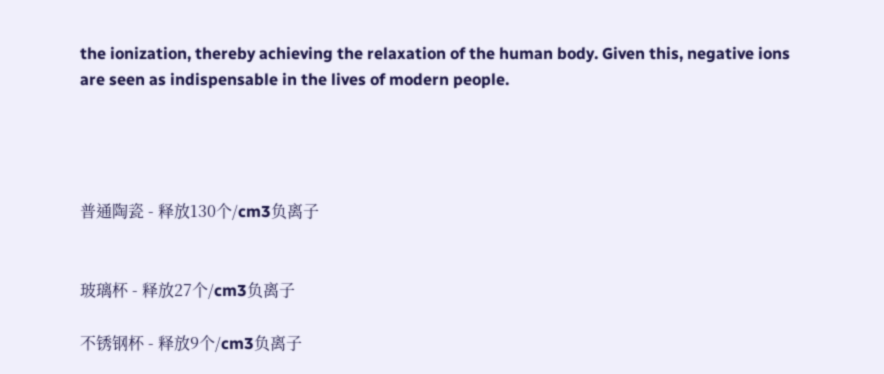the ionization, thereby achieving the relaxation of the human body. Given this, negative ions are seen as indispensable in the lives of modern people.




普通陶瓷 - 释放130个/cm3负离子


玻璃杯 - 释放27个/cm3负离子

不锈钢杯 - 释放9个/cm3负离子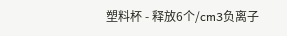塑料杯 - 释放6个/cm3负离子